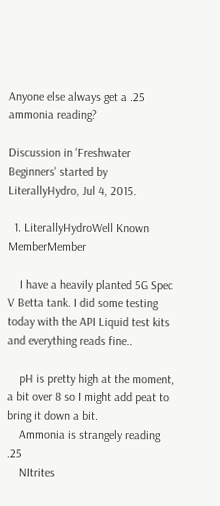Anyone else always get a .25 ammonia reading?

Discussion in 'Freshwater Beginners' started by LiterallyHydro, Jul 4, 2015.

  1. LiterallyHydroWell Known MemberMember

    I have a heavily planted 5G Spec V Betta tank. I did some testing today with the API Liquid test kits and everything reads fine..

    pH is pretty high at the moment, a bit over 8 so I might add peat to bring it down a bit.
    Ammonia is strangely reading .25
    NItrites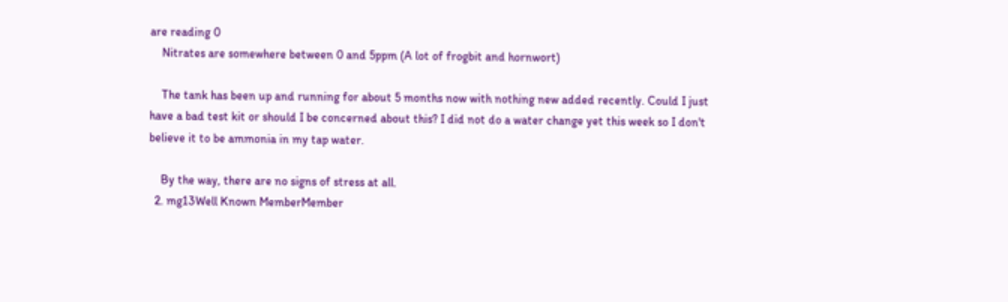are reading 0
    Nitrates are somewhere between 0 and 5ppm (A lot of frogbit and hornwort)

    The tank has been up and running for about 5 months now with nothing new added recently. Could I just have a bad test kit or should I be concerned about this? I did not do a water change yet this week so I don't believe it to be ammonia in my tap water.

    By the way, there are no signs of stress at all.
  2. mg13Well Known MemberMember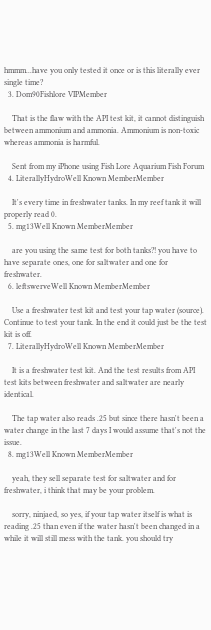hmmm...have you only tested it once or is this literally ever single time?
  3. Dom90Fishlore VIPMember

    That is the flaw with the API test kit, it cannot distinguish between ammonium and ammonia. Ammonium is non-toxic whereas ammonia is harmful.

    Sent from my iPhone using Fish Lore Aquarium Fish Forum
  4. LiterallyHydroWell Known MemberMember

    It's every time in freshwater tanks. In my reef tank it will properly read 0.
  5. mg13Well Known MemberMember

    are you using the same test for both tanks?! you have to have separate ones, one for saltwater and one for freshwater.
  6. leftswerveWell Known MemberMember

    Use a freshwater test kit and test your tap water (source). Continue to test your tank. In the end it could just be the test kit is off.
  7. LiterallyHydroWell Known MemberMember

    It is a freshwater test kit. And the test results from API test kits between freshwater and saltwater are nearly identical.

    The tap water also reads .25 but since there hasn't been a water change in the last 7 days I would assume that's not the issue.
  8. mg13Well Known MemberMember

    yeah, they sell separate test for saltwater and for freshwater, i think that may be your problem.

    sorry, ninjaed, so yes, if your tap water itself is what is reading .25 than even if the water hasn't been changed in a while it will still mess with the tank. you should try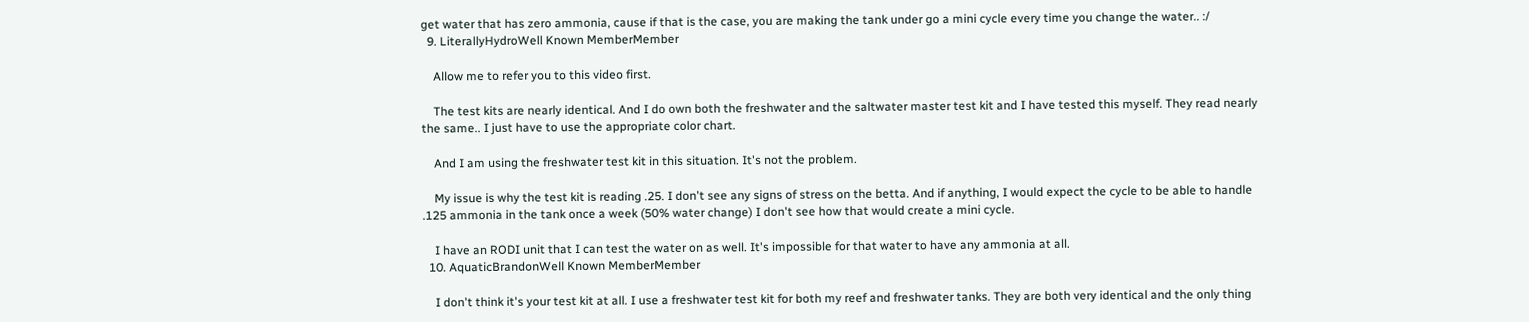get water that has zero ammonia, cause if that is the case, you are making the tank under go a mini cycle every time you change the water.. :/
  9. LiterallyHydroWell Known MemberMember

    Allow me to refer you to this video first.

    The test kits are nearly identical. And I do own both the freshwater and the saltwater master test kit and I have tested this myself. They read nearly the same.. I just have to use the appropriate color chart.

    And I am using the freshwater test kit in this situation. It's not the problem.

    My issue is why the test kit is reading .25. I don't see any signs of stress on the betta. And if anything, I would expect the cycle to be able to handle .125 ammonia in the tank once a week (50% water change) I don't see how that would create a mini cycle.

    I have an RODI unit that I can test the water on as well. It's impossible for that water to have any ammonia at all.
  10. AquaticBrandonWell Known MemberMember

    I don't think it's your test kit at all. I use a freshwater test kit for both my reef and freshwater tanks. They are both very identical and the only thing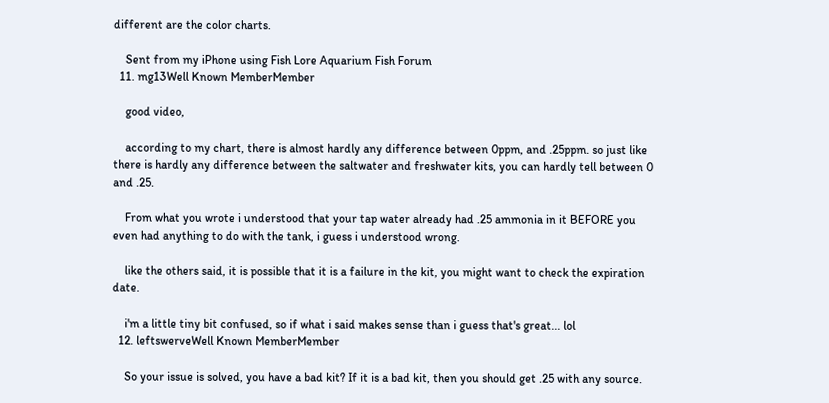different are the color charts.

    Sent from my iPhone using Fish Lore Aquarium Fish Forum
  11. mg13Well Known MemberMember

    good video,

    according to my chart, there is almost hardly any difference between 0ppm, and .25ppm. so just like there is hardly any difference between the saltwater and freshwater kits, you can hardly tell between 0 and .25.

    From what you wrote i understood that your tap water already had .25 ammonia in it BEFORE you even had anything to do with the tank, i guess i understood wrong.

    like the others said, it is possible that it is a failure in the kit, you might want to check the expiration date.

    i'm a little tiny bit confused, so if what i said makes sense than i guess that's great... lol
  12. leftswerveWell Known MemberMember

    So your issue is solved, you have a bad kit? If it is a bad kit, then you should get .25 with any source.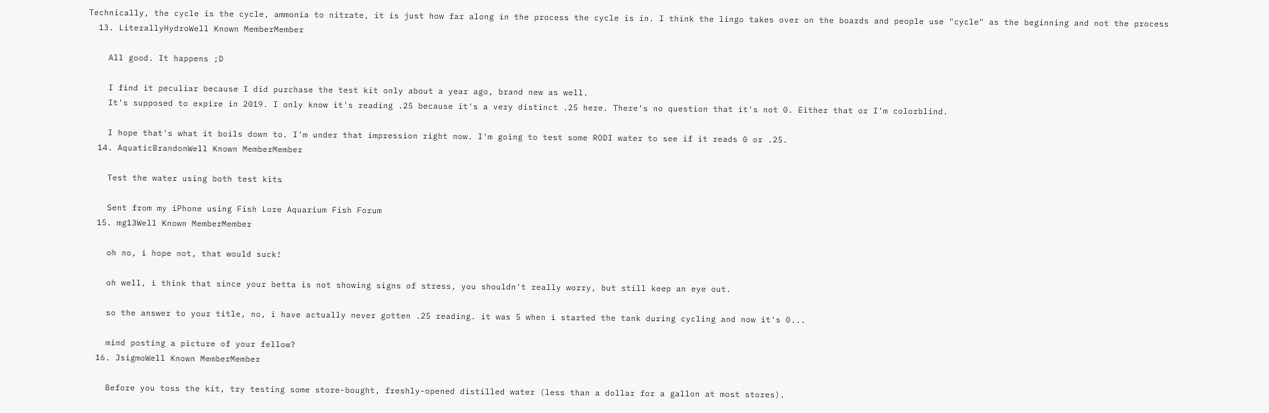Technically, the cycle is the cycle, ammonia to nitrate, it is just how far along in the process the cycle is in. I think the lingo takes over on the boards and people use "cycle" as the beginning and not the process
  13. LiterallyHydroWell Known MemberMember

    All good. It happens ;D

    I find it peculiar because I did purchase the test kit only about a year ago, brand new as well.
    It's supposed to expire in 2019. I only know it's reading .25 because it's a very distinct .25 here. There's no question that it's not 0. Either that or I'm colorblind.

    I hope that's what it boils down to. I'm under that impression right now. I'm going to test some RODI water to see if it reads 0 or .25.
  14. AquaticBrandonWell Known MemberMember

    Test the water using both test kits

    Sent from my iPhone using Fish Lore Aquarium Fish Forum
  15. mg13Well Known MemberMember

    oh no, i hope not, that would suck!

    oh well, i think that since your betta is not showing signs of stress, you shouldn't really worry, but still keep an eye out.

    so the answer to your title, no, i have actually never gotten .25 reading. it was 5 when i started the tank during cycling and now it's 0...

    mind posting a picture of your fellow?
  16. JsigmoWell Known MemberMember

    Before you toss the kit, try testing some store-bought, freshly-opened distilled water (less than a dollar for a gallon at most stores).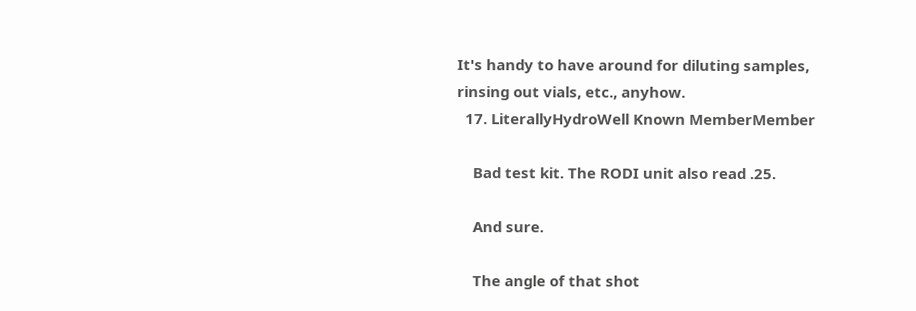It's handy to have around for diluting samples, rinsing out vials, etc., anyhow.
  17. LiterallyHydroWell Known MemberMember

    Bad test kit. The RODI unit also read .25.

    And sure.

    The angle of that shot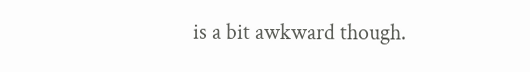is a bit awkward though.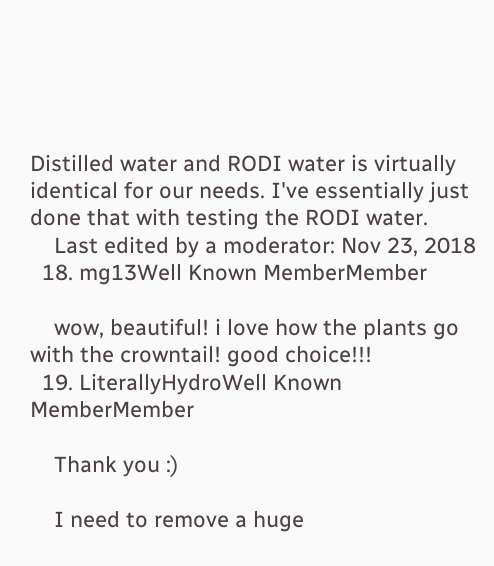Distilled water and RODI water is virtually identical for our needs. I've essentially just done that with testing the RODI water.
    Last edited by a moderator: Nov 23, 2018
  18. mg13Well Known MemberMember

    wow, beautiful! i love how the plants go with the crowntail! good choice!!!
  19. LiterallyHydroWell Known MemberMember

    Thank you :)

    I need to remove a huge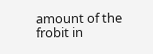amount of the frobit in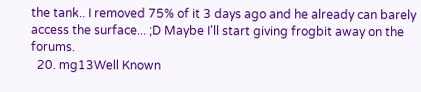the tank.. I removed 75% of it 3 days ago and he already can barely access the surface... ;D Maybe I'll start giving frogbit away on the forums.
  20. mg13Well Known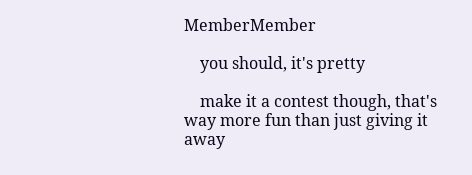MemberMember

    you should, it's pretty

    make it a contest though, that's way more fun than just giving it away